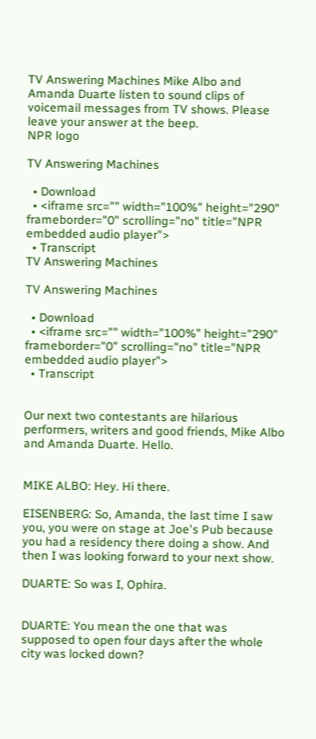TV Answering Machines Mike Albo and Amanda Duarte listen to sound clips of voicemail messages from TV shows. Please leave your answer at the beep.
NPR logo

TV Answering Machines

  • Download
  • <iframe src="" width="100%" height="290" frameborder="0" scrolling="no" title="NPR embedded audio player">
  • Transcript
TV Answering Machines

TV Answering Machines

  • Download
  • <iframe src="" width="100%" height="290" frameborder="0" scrolling="no" title="NPR embedded audio player">
  • Transcript


Our next two contestants are hilarious performers, writers and good friends, Mike Albo and Amanda Duarte. Hello.


MIKE ALBO: Hey. Hi there.

EISENBERG: So, Amanda, the last time I saw you, you were on stage at Joe's Pub because you had a residency there doing a show. And then I was looking forward to your next show.

DUARTE: So was I, Ophira.


DUARTE: You mean the one that was supposed to open four days after the whole city was locked down?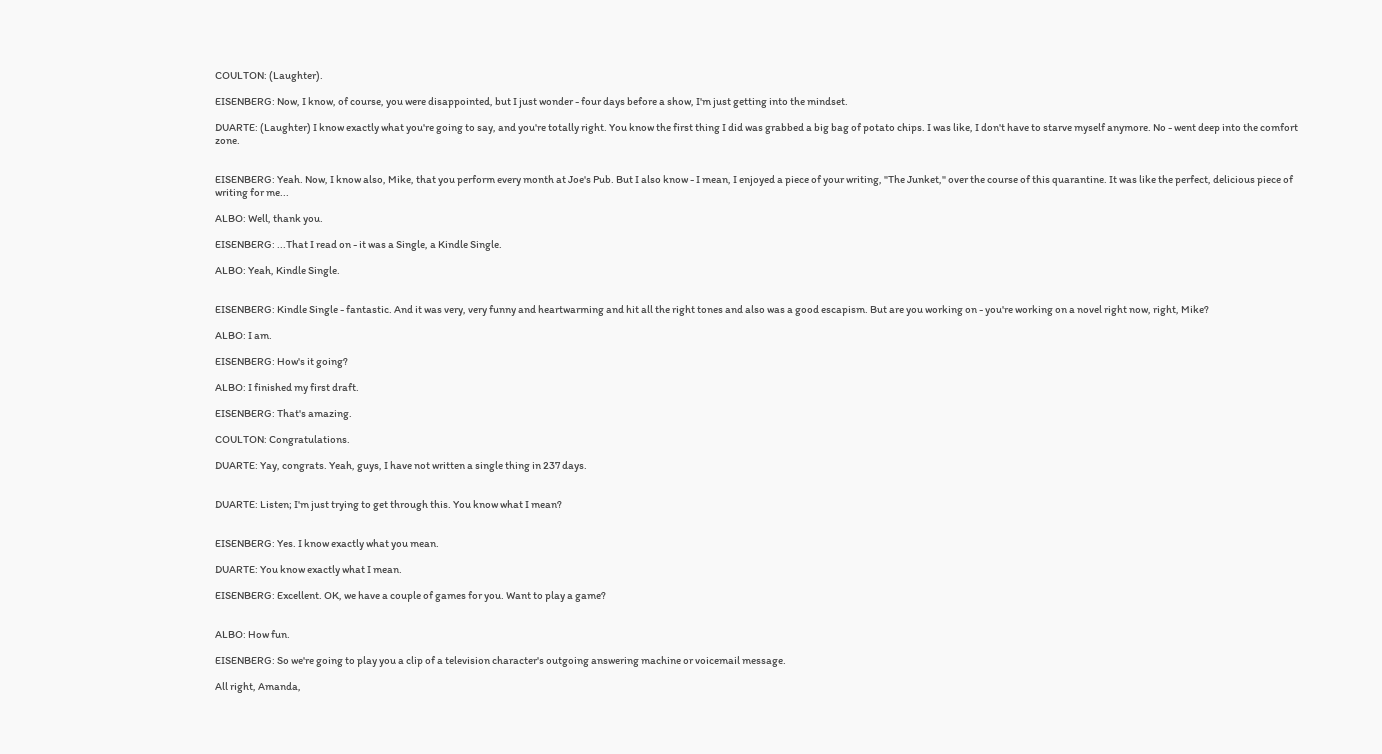COULTON: (Laughter).

EISENBERG: Now, I know, of course, you were disappointed, but I just wonder - four days before a show, I'm just getting into the mindset.

DUARTE: (Laughter) I know exactly what you're going to say, and you're totally right. You know the first thing I did was grabbed a big bag of potato chips. I was like, I don't have to starve myself anymore. No - went deep into the comfort zone.


EISENBERG: Yeah. Now, I know also, Mike, that you perform every month at Joe's Pub. But I also know - I mean, I enjoyed a piece of your writing, "The Junket," over the course of this quarantine. It was like the perfect, delicious piece of writing for me...

ALBO: Well, thank you.

EISENBERG: ...That I read on - it was a Single, a Kindle Single.

ALBO: Yeah, Kindle Single.


EISENBERG: Kindle Single - fantastic. And it was very, very funny and heartwarming and hit all the right tones and also was a good escapism. But are you working on - you're working on a novel right now, right, Mike?

ALBO: I am.

EISENBERG: How's it going?

ALBO: I finished my first draft.

EISENBERG: That's amazing.

COULTON: Congratulations.

DUARTE: Yay, congrats. Yeah, guys, I have not written a single thing in 237 days.


DUARTE: Listen; I'm just trying to get through this. You know what I mean?


EISENBERG: Yes. I know exactly what you mean.

DUARTE: You know exactly what I mean.

EISENBERG: Excellent. OK, we have a couple of games for you. Want to play a game?


ALBO: How fun.

EISENBERG: So we're going to play you a clip of a television character's outgoing answering machine or voicemail message.

All right, Amanda,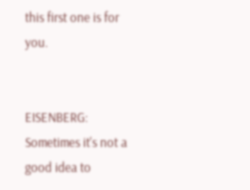this first one is for you.


EISENBERG: Sometimes it's not a good idea to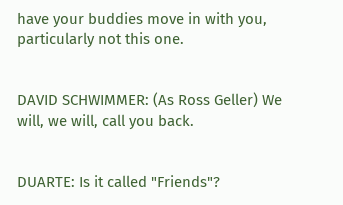have your buddies move in with you, particularly not this one.


DAVID SCHWIMMER: (As Ross Geller) We will, we will, call you back.


DUARTE: Is it called "Friends"?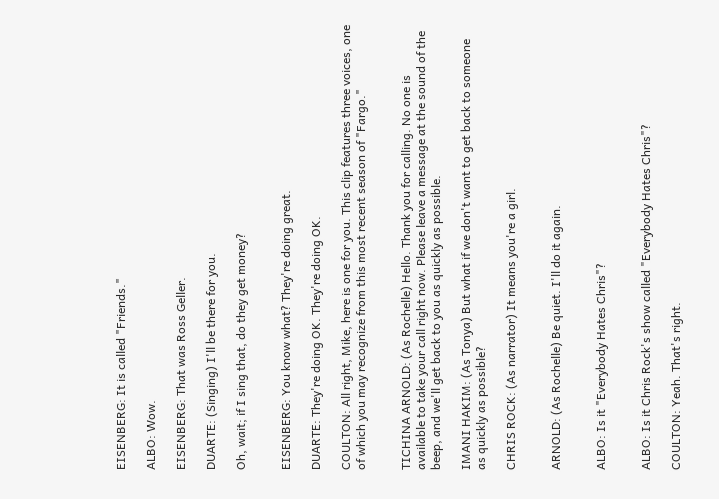EISENBERG: It is called "Friends."

ALBO: Wow.

EISENBERG: That was Ross Geller.

DUARTE: (Singing) I'll be there for you.

Oh, wait; if I sing that, do they get money?


EISENBERG: You know what? They're doing great.

DUARTE: They're doing OK. They're doing OK.

COULTON: All right, Mike, here is one for you. This clip features three voices, one of which you may recognize from this most recent season of "Fargo."


TICHINA ARNOLD: (As Rochelle) Hello. Thank you for calling. No one is available to take your call right now. Please leave a message at the sound of the beep, and we'll get back to you as quickly as possible.

IMANI HAKIM: (As Tonya) But what if we don't want to get back to someone as quickly as possible?

CHRIS ROCK: (As narrator) It means you're a girl.


ARNOLD: (As Rochelle) Be quiet. I'll do it again.


ALBO: Is it "Everybody Hates Chris"?


ALBO: Is it Chris Rock's show called "Everybody Hates Chris"?

COULTON: Yeah. That's right.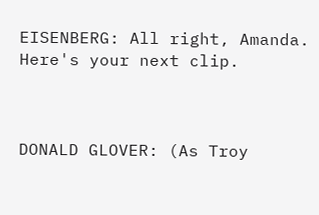EISENBERG: All right, Amanda. Here's your next clip.



DONALD GLOVER: (As Troy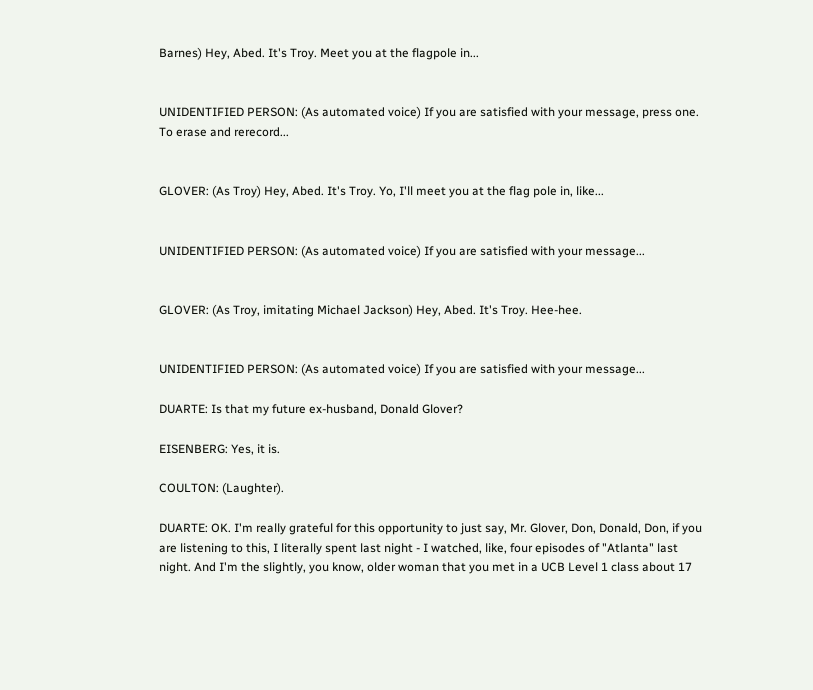Barnes) Hey, Abed. It's Troy. Meet you at the flagpole in...


UNIDENTIFIED PERSON: (As automated voice) If you are satisfied with your message, press one. To erase and rerecord...


GLOVER: (As Troy) Hey, Abed. It's Troy. Yo, I'll meet you at the flag pole in, like...


UNIDENTIFIED PERSON: (As automated voice) If you are satisfied with your message...


GLOVER: (As Troy, imitating Michael Jackson) Hey, Abed. It's Troy. Hee-hee.


UNIDENTIFIED PERSON: (As automated voice) If you are satisfied with your message...

DUARTE: Is that my future ex-husband, Donald Glover?

EISENBERG: Yes, it is.

COULTON: (Laughter).

DUARTE: OK. I'm really grateful for this opportunity to just say, Mr. Glover, Don, Donald, Don, if you are listening to this, I literally spent last night - I watched, like, four episodes of "Atlanta" last night. And I'm the slightly, you know, older woman that you met in a UCB Level 1 class about 17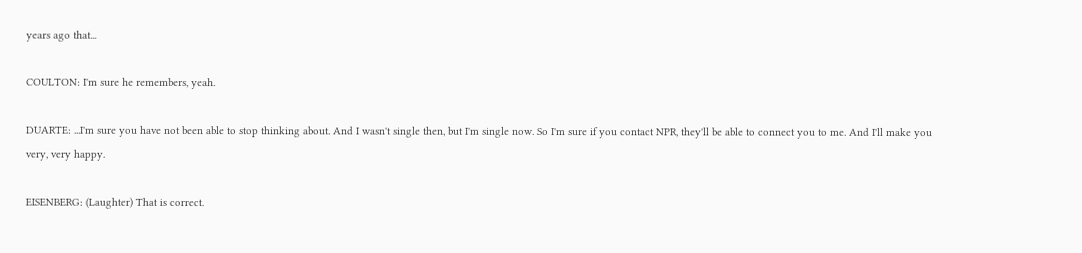years ago that...

COULTON: I'm sure he remembers, yeah.

DUARTE: ...I'm sure you have not been able to stop thinking about. And I wasn't single then, but I'm single now. So I'm sure if you contact NPR, they'll be able to connect you to me. And I'll make you very, very happy.

EISENBERG: (Laughter) That is correct.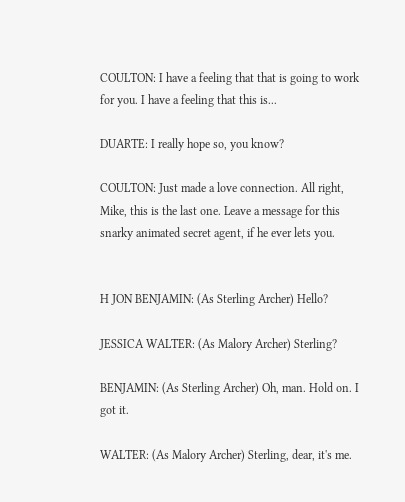COULTON: I have a feeling that that is going to work for you. I have a feeling that this is...

DUARTE: I really hope so, you know?

COULTON: Just made a love connection. All right, Mike, this is the last one. Leave a message for this snarky animated secret agent, if he ever lets you.


H JON BENJAMIN: (As Sterling Archer) Hello?

JESSICA WALTER: (As Malory Archer) Sterling?

BENJAMIN: (As Sterling Archer) Oh, man. Hold on. I got it.

WALTER: (As Malory Archer) Sterling, dear, it's me.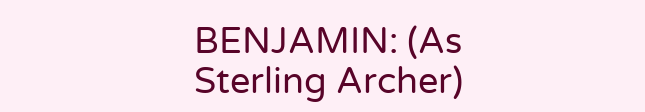BENJAMIN: (As Sterling Archer)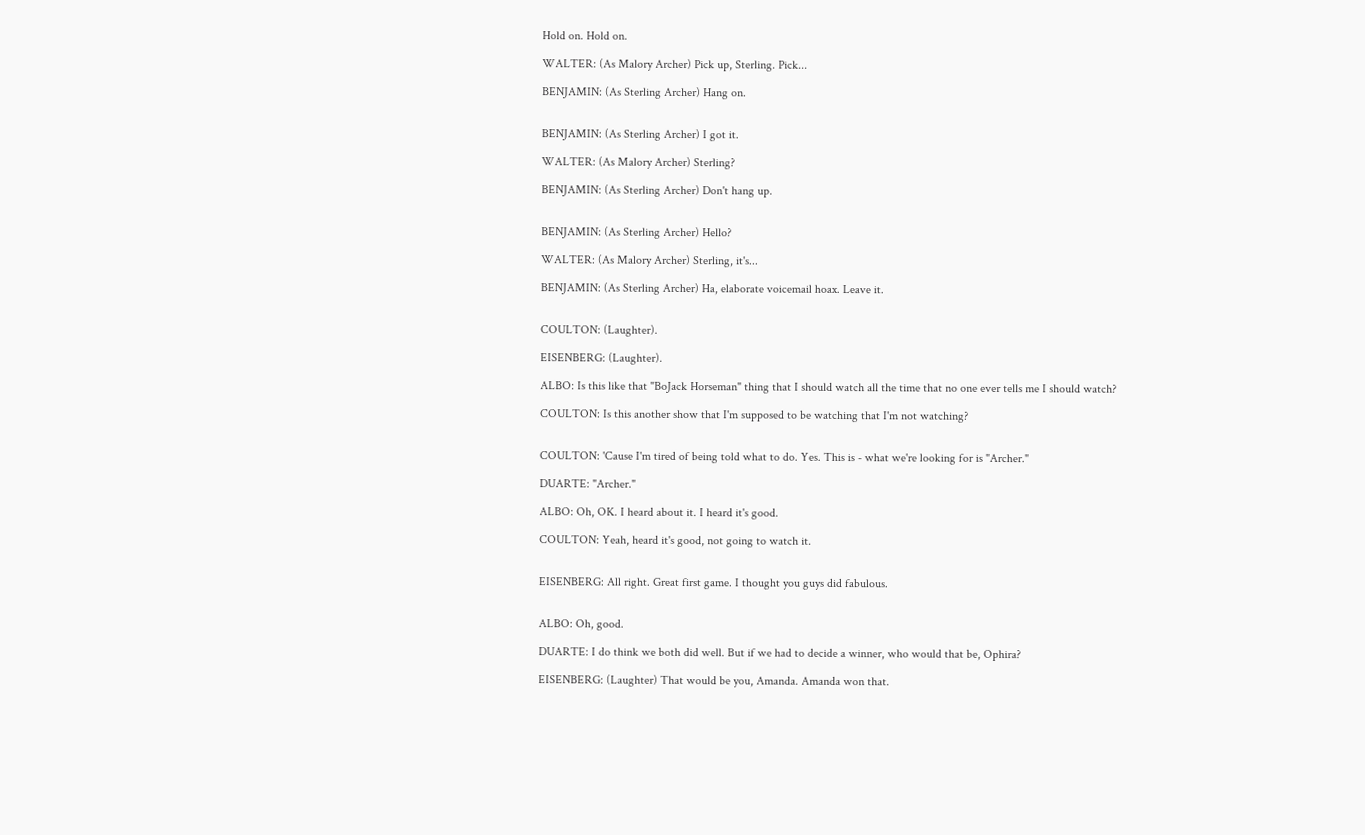Hold on. Hold on.

WALTER: (As Malory Archer) Pick up, Sterling. Pick...

BENJAMIN: (As Sterling Archer) Hang on.


BENJAMIN: (As Sterling Archer) I got it.

WALTER: (As Malory Archer) Sterling?

BENJAMIN: (As Sterling Archer) Don't hang up.


BENJAMIN: (As Sterling Archer) Hello?

WALTER: (As Malory Archer) Sterling, it's...

BENJAMIN: (As Sterling Archer) Ha, elaborate voicemail hoax. Leave it.


COULTON: (Laughter).

EISENBERG: (Laughter).

ALBO: Is this like that "BoJack Horseman" thing that I should watch all the time that no one ever tells me I should watch?

COULTON: Is this another show that I'm supposed to be watching that I'm not watching?


COULTON: 'Cause I'm tired of being told what to do. Yes. This is - what we're looking for is "Archer."

DUARTE: "Archer."

ALBO: Oh, OK. I heard about it. I heard it's good.

COULTON: Yeah, heard it's good, not going to watch it.


EISENBERG: All right. Great first game. I thought you guys did fabulous.


ALBO: Oh, good.

DUARTE: I do think we both did well. But if we had to decide a winner, who would that be, Ophira?

EISENBERG: (Laughter) That would be you, Amanda. Amanda won that.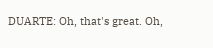DUARTE: Oh, that's great. Oh,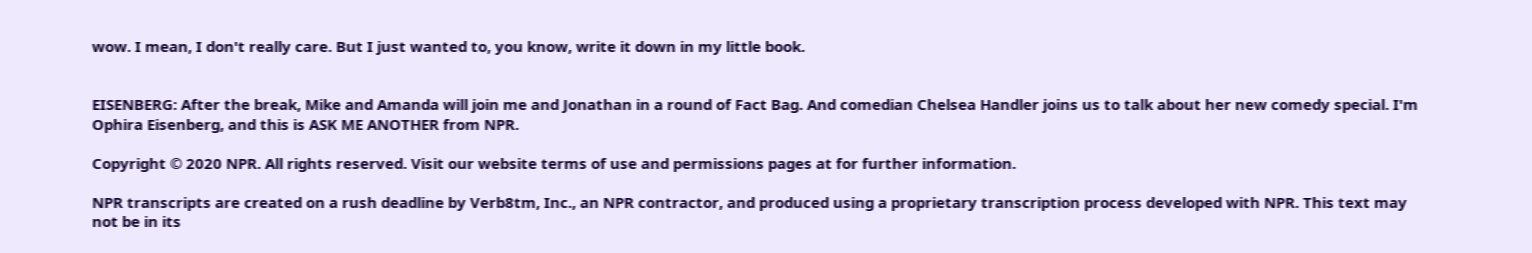wow. I mean, I don't really care. But I just wanted to, you know, write it down in my little book.


EISENBERG: After the break, Mike and Amanda will join me and Jonathan in a round of Fact Bag. And comedian Chelsea Handler joins us to talk about her new comedy special. I'm Ophira Eisenberg, and this is ASK ME ANOTHER from NPR.

Copyright © 2020 NPR. All rights reserved. Visit our website terms of use and permissions pages at for further information.

NPR transcripts are created on a rush deadline by Verb8tm, Inc., an NPR contractor, and produced using a proprietary transcription process developed with NPR. This text may not be in its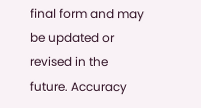final form and may be updated or revised in the future. Accuracy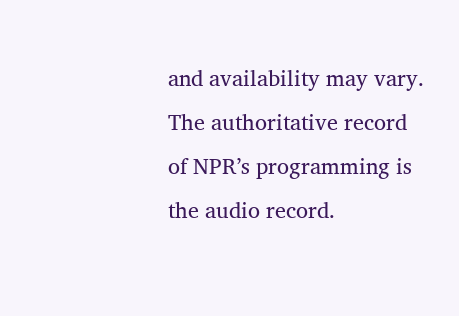and availability may vary. The authoritative record of NPR’s programming is the audio record.